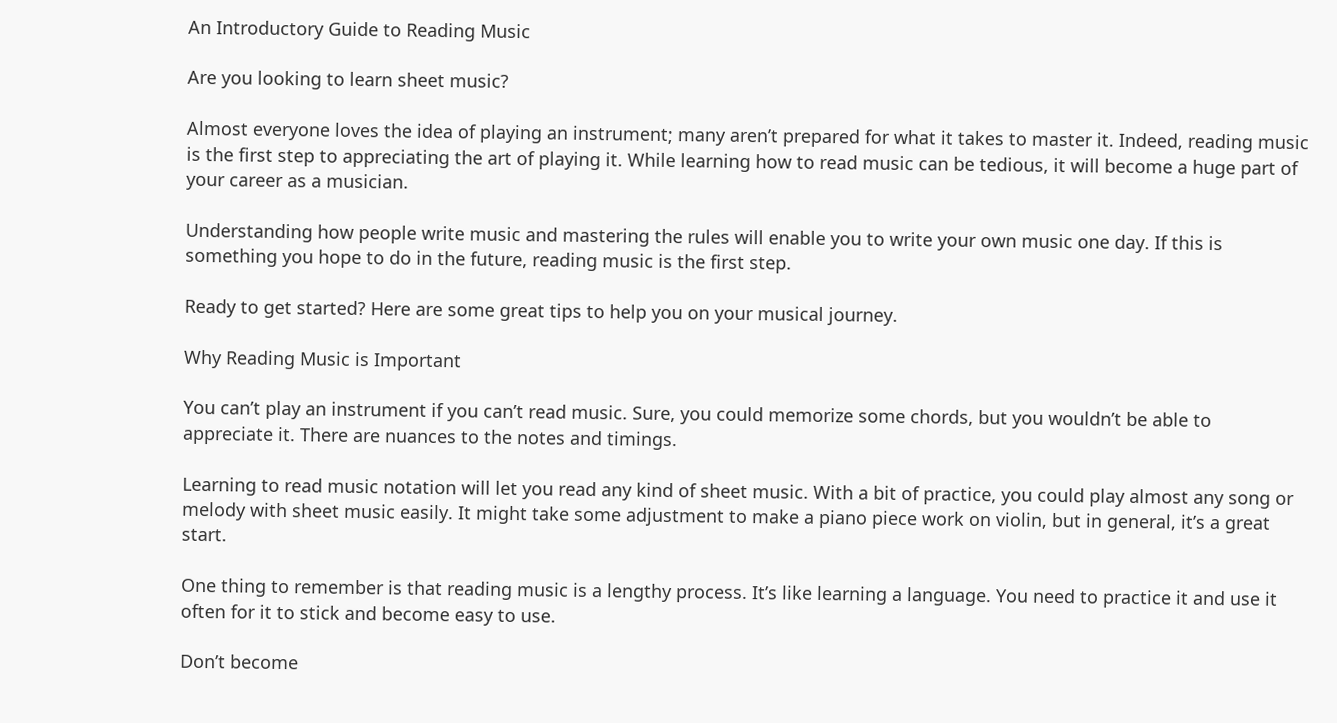An Introductory Guide to Reading Music

Are you looking to learn sheet music?

Almost everyone loves the idea of playing an instrument; many aren’t prepared for what it takes to master it. Indeed, reading music is the first step to appreciating the art of playing it. While learning how to read music can be tedious, it will become a huge part of your career as a musician.

Understanding how people write music and mastering the rules will enable you to write your own music one day. If this is something you hope to do in the future, reading music is the first step.

Ready to get started? Here are some great tips to help you on your musical journey.

Why Reading Music is Important

You can’t play an instrument if you can’t read music. Sure, you could memorize some chords, but you wouldn’t be able to appreciate it. There are nuances to the notes and timings.

Learning to read music notation will let you read any kind of sheet music. With a bit of practice, you could play almost any song or melody with sheet music easily. It might take some adjustment to make a piano piece work on violin, but in general, it’s a great start.

One thing to remember is that reading music is a lengthy process. It’s like learning a language. You need to practice it and use it often for it to stick and become easy to use.

Don’t become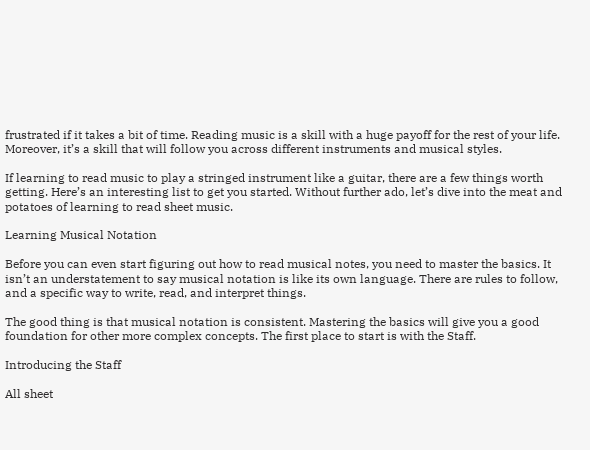frustrated if it takes a bit of time. Reading music is a skill with a huge payoff for the rest of your life. Moreover, it’s a skill that will follow you across different instruments and musical styles.

If learning to read music to play a stringed instrument like a guitar, there are a few things worth getting. Here’s an interesting list to get you started. Without further ado, let’s dive into the meat and potatoes of learning to read sheet music.

Learning Musical Notation

Before you can even start figuring out how to read musical notes, you need to master the basics. It isn’t an understatement to say musical notation is like its own language. There are rules to follow, and a specific way to write, read, and interpret things.

The good thing is that musical notation is consistent. Mastering the basics will give you a good foundation for other more complex concepts. The first place to start is with the Staff.

Introducing the Staff

All sheet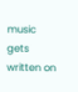music gets written on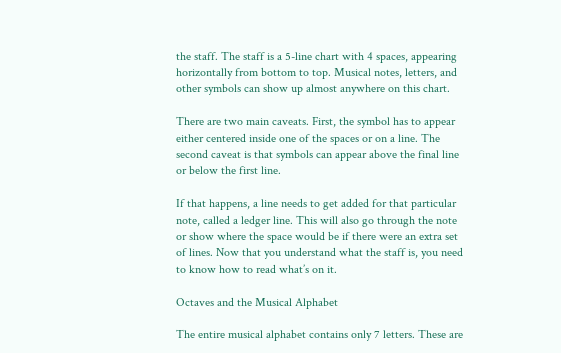the staff. The staff is a 5-line chart with 4 spaces, appearing horizontally from bottom to top. Musical notes, letters, and other symbols can show up almost anywhere on this chart.

There are two main caveats. First, the symbol has to appear either centered inside one of the spaces or on a line. The second caveat is that symbols can appear above the final line or below the first line.

If that happens, a line needs to get added for that particular note, called a ledger line. This will also go through the note or show where the space would be if there were an extra set of lines. Now that you understand what the staff is, you need to know how to read what’s on it.

Octaves and the Musical Alphabet

The entire musical alphabet contains only 7 letters. These are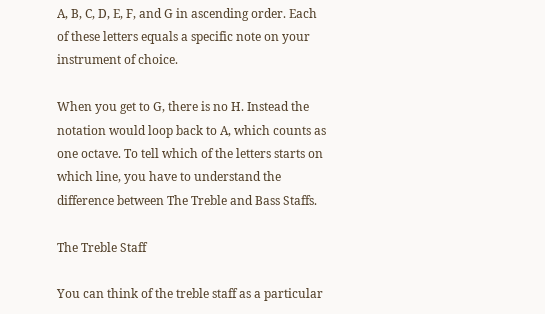A, B, C, D, E, F, and G in ascending order. Each of these letters equals a specific note on your instrument of choice.

When you get to G, there is no H. Instead the notation would loop back to A, which counts as one octave. To tell which of the letters starts on which line, you have to understand the difference between The Treble and Bass Staffs.

The Treble Staff

You can think of the treble staff as a particular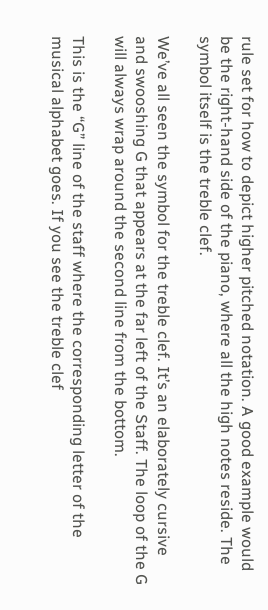rule set for how to depict higher pitched notation. A good example would be the right-hand side of the piano, where all the high notes reside. The symbol itself is the treble clef.

We’ve all seen the symbol for the treble clef. It’s an elaborately cursive and swooshing G that appears at the far left of the Staff. The loop of the G will always wrap around the second line from the bottom.

This is the “G” line of the staff where the corresponding letter of the musical alphabet goes. If you see the treble clef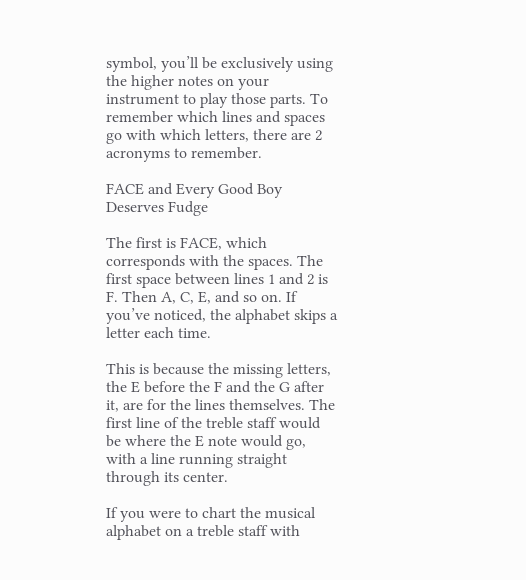symbol, you’ll be exclusively using the higher notes on your instrument to play those parts. To remember which lines and spaces go with which letters, there are 2 acronyms to remember.

FACE and Every Good Boy Deserves Fudge

The first is FACE, which corresponds with the spaces. The first space between lines 1 and 2 is F. Then A, C, E, and so on. If you’ve noticed, the alphabet skips a letter each time.

This is because the missing letters, the E before the F and the G after it, are for the lines themselves. The first line of the treble staff would be where the E note would go, with a line running straight through its center.

If you were to chart the musical alphabet on a treble staff with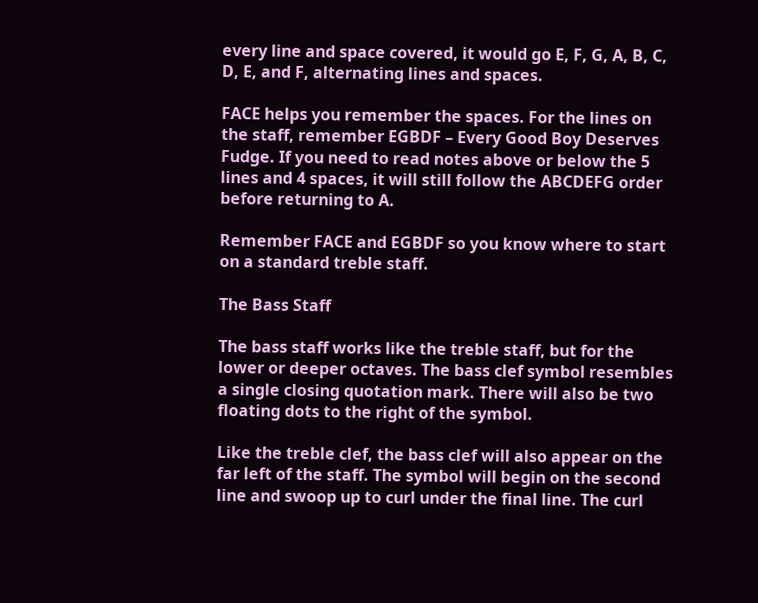every line and space covered, it would go E, F, G, A, B, C, D, E, and F, alternating lines and spaces.

FACE helps you remember the spaces. For the lines on the staff, remember EGBDF – Every Good Boy Deserves Fudge. If you need to read notes above or below the 5 lines and 4 spaces, it will still follow the ABCDEFG order before returning to A.

Remember FACE and EGBDF so you know where to start on a standard treble staff.

The Bass Staff

The bass staff works like the treble staff, but for the lower or deeper octaves. The bass clef symbol resembles a single closing quotation mark. There will also be two floating dots to the right of the symbol.

Like the treble clef, the bass clef will also appear on the far left of the staff. The symbol will begin on the second line and swoop up to curl under the final line. The curl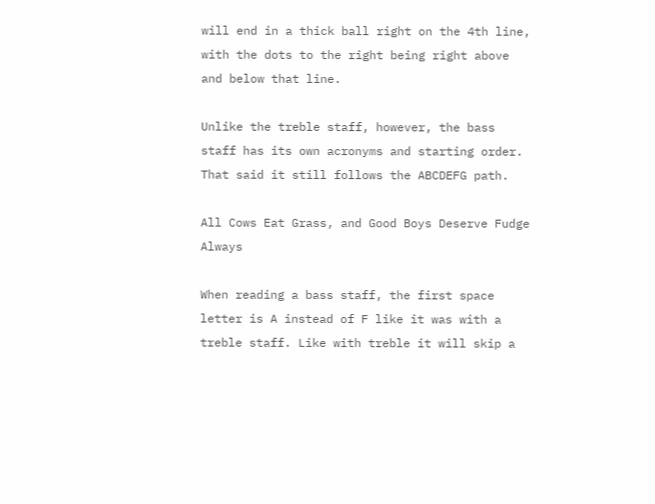will end in a thick ball right on the 4th line, with the dots to the right being right above and below that line.

Unlike the treble staff, however, the bass staff has its own acronyms and starting order. That said it still follows the ABCDEFG path.

All Cows Eat Grass, and Good Boys Deserve Fudge Always

When reading a bass staff, the first space letter is A instead of F like it was with a treble staff. Like with treble it will skip a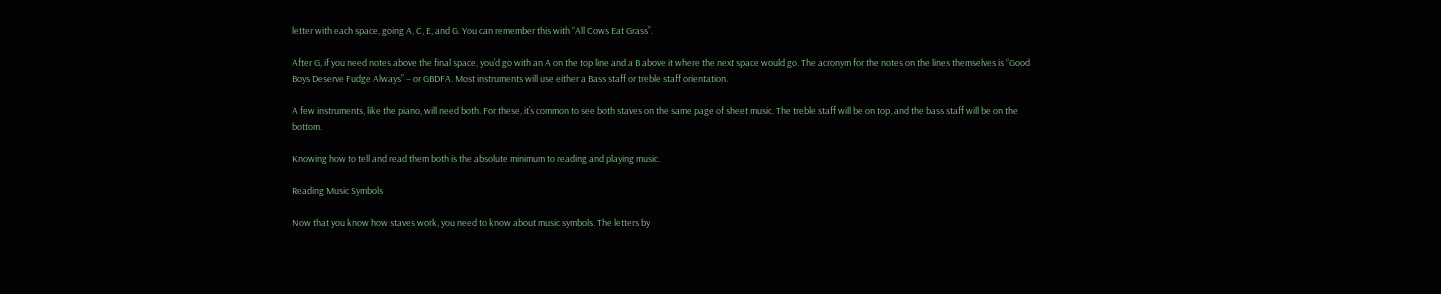letter with each space, going A, C, E, and G. You can remember this with “All Cows Eat Grass”.

After G, if you need notes above the final space, you’d go with an A on the top line and a B above it where the next space would go. The acronym for the notes on the lines themselves is “Good Boys Deserve Fudge Always” – or GBDFA. Most instruments will use either a Bass staff or treble staff orientation.

A few instruments, like the piano, will need both. For these, it’s common to see both staves on the same page of sheet music. The treble staff will be on top, and the bass staff will be on the bottom.

Knowing how to tell and read them both is the absolute minimum to reading and playing music.

Reading Music Symbols

Now that you know how staves work, you need to know about music symbols. The letters by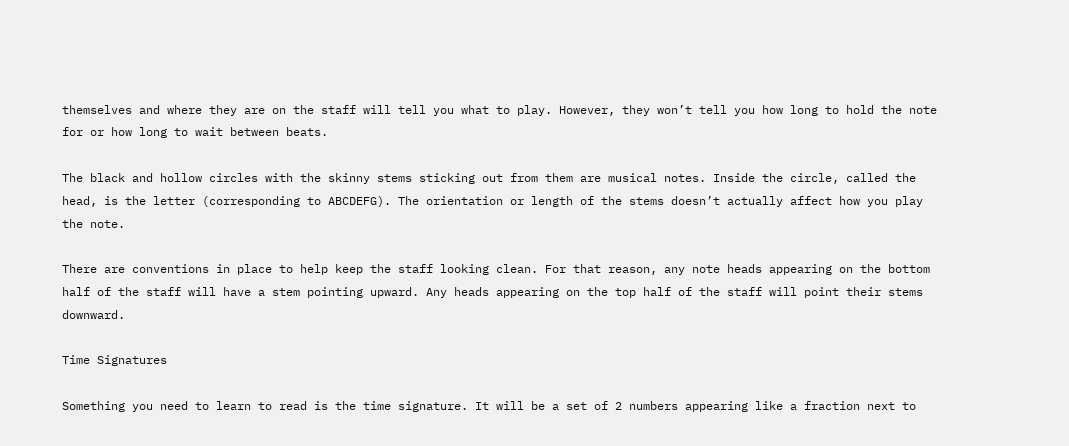themselves and where they are on the staff will tell you what to play. However, they won’t tell you how long to hold the note for or how long to wait between beats.

The black and hollow circles with the skinny stems sticking out from them are musical notes. Inside the circle, called the head, is the letter (corresponding to ABCDEFG). The orientation or length of the stems doesn’t actually affect how you play the note.

There are conventions in place to help keep the staff looking clean. For that reason, any note heads appearing on the bottom half of the staff will have a stem pointing upward. Any heads appearing on the top half of the staff will point their stems downward.

Time Signatures

Something you need to learn to read is the time signature. It will be a set of 2 numbers appearing like a fraction next to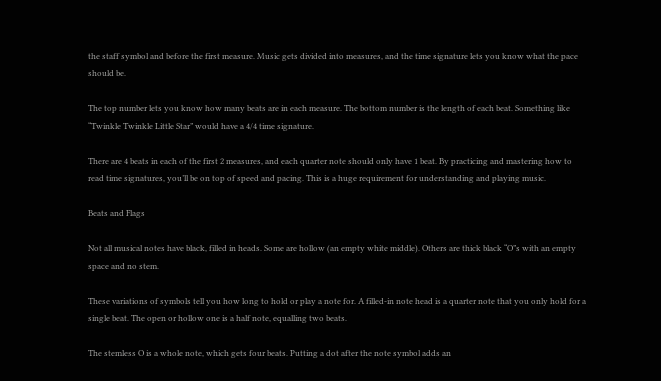the staff symbol and before the first measure. Music gets divided into measures, and the time signature lets you know what the pace should be.

The top number lets you know how many beats are in each measure. The bottom number is the length of each beat. Something like “Twinkle Twinkle Little Star” would have a 4/4 time signature.

There are 4 beats in each of the first 2 measures, and each quarter note should only have 1 beat. By practicing and mastering how to read time signatures, you’ll be on top of speed and pacing. This is a huge requirement for understanding and playing music.

Beats and Flags

Not all musical notes have black, filled in heads. Some are hollow (an empty white middle). Others are thick black “O”s with an empty space and no stem.

These variations of symbols tell you how long to hold or play a note for. A filled-in note head is a quarter note that you only hold for a single beat. The open or hollow one is a half note, equalling two beats.

The stemless O is a whole note, which gets four beats. Putting a dot after the note symbol adds an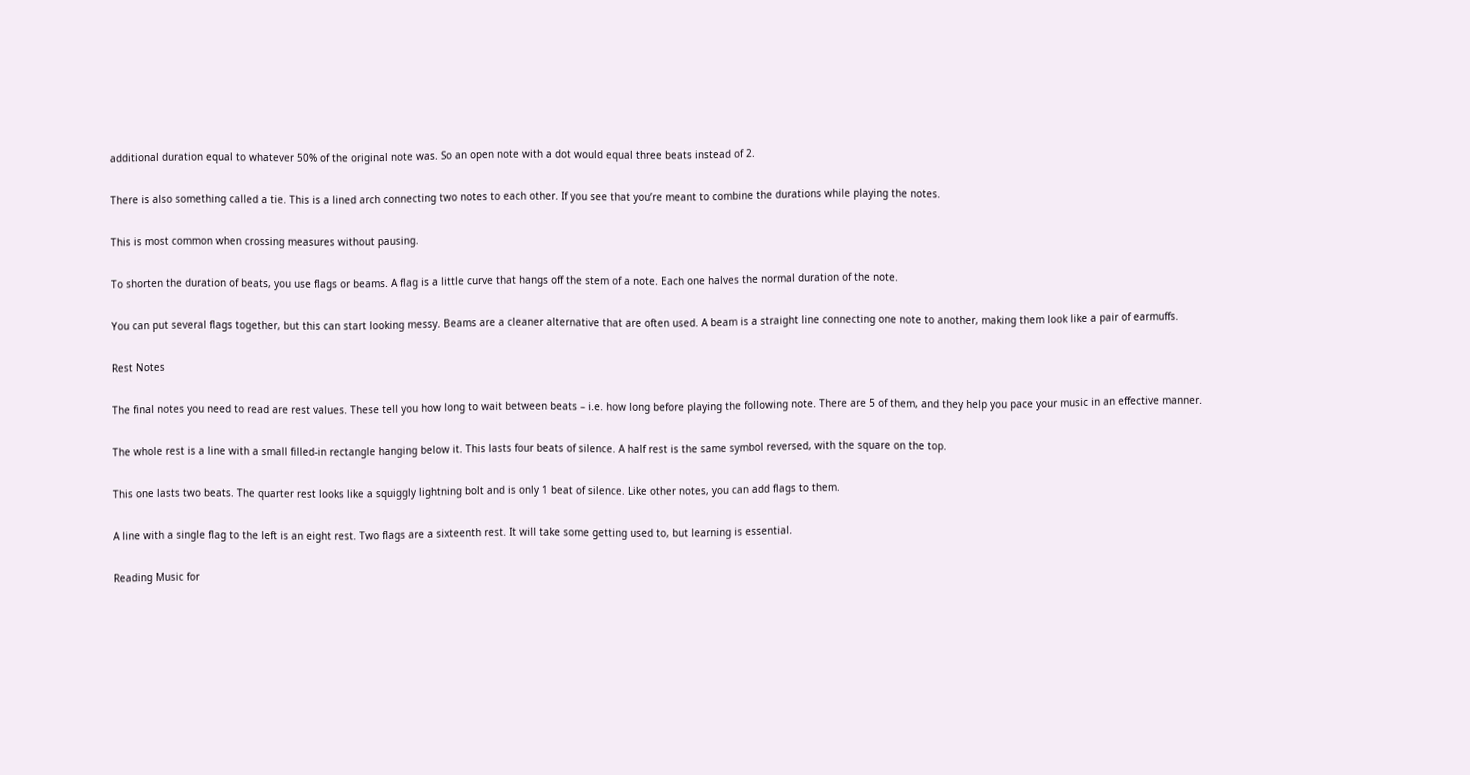additional duration equal to whatever 50% of the original note was. So an open note with a dot would equal three beats instead of 2.

There is also something called a tie. This is a lined arch connecting two notes to each other. If you see that you’re meant to combine the durations while playing the notes.

This is most common when crossing measures without pausing.

To shorten the duration of beats, you use flags or beams. A flag is a little curve that hangs off the stem of a note. Each one halves the normal duration of the note.

You can put several flags together, but this can start looking messy. Beams are a cleaner alternative that are often used. A beam is a straight line connecting one note to another, making them look like a pair of earmuffs.

Rest Notes

The final notes you need to read are rest values. These tell you how long to wait between beats – i.e. how long before playing the following note. There are 5 of them, and they help you pace your music in an effective manner.

The whole rest is a line with a small filled-in rectangle hanging below it. This lasts four beats of silence. A half rest is the same symbol reversed, with the square on the top.

This one lasts two beats. The quarter rest looks like a squiggly lightning bolt and is only 1 beat of silence. Like other notes, you can add flags to them.

A line with a single flag to the left is an eight rest. Two flags are a sixteenth rest. It will take some getting used to, but learning is essential.

Reading Music for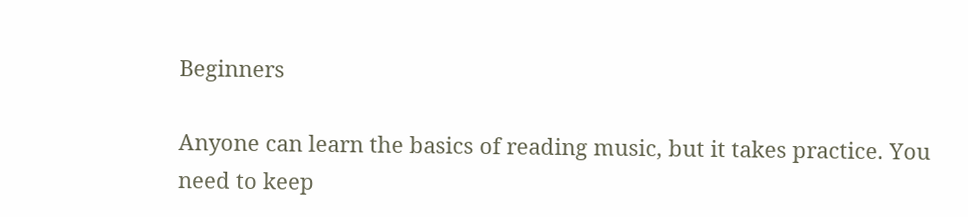Beginners

Anyone can learn the basics of reading music, but it takes practice. You need to keep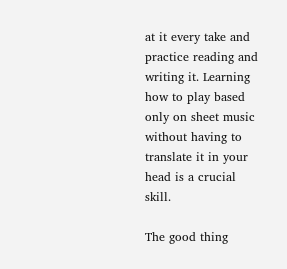at it every take and practice reading and writing it. Learning how to play based only on sheet music without having to translate it in your head is a crucial skill.

The good thing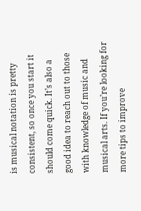is musical notation is pretty consistent, so once you start it should come quick. It’s also a good idea to reach out to those with knowledge of music and musical arts. If you’re looking for more tips to improve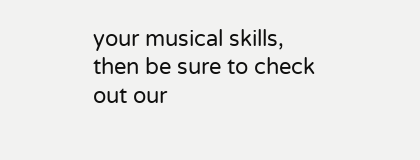your musical skills, then be sure to check out our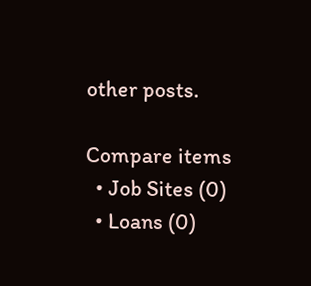other posts.

Compare items
  • Job Sites (0)
  • Loans (0)